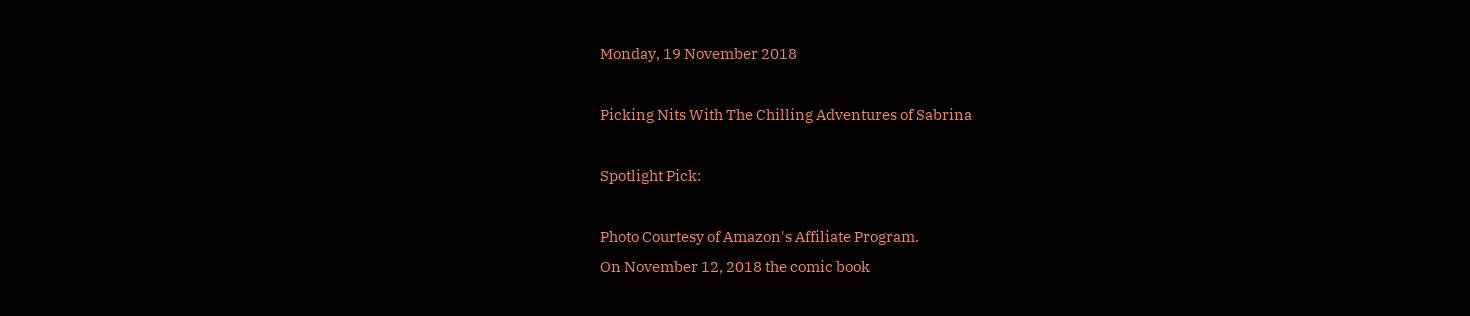Monday, 19 November 2018

Picking Nits With The Chilling Adventures of Sabrina

Spotlight Pick:

Photo Courtesy of Amazon's Affiliate Program.
On November 12, 2018 the comic book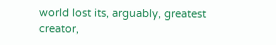world lost its, arguably, greatest creator,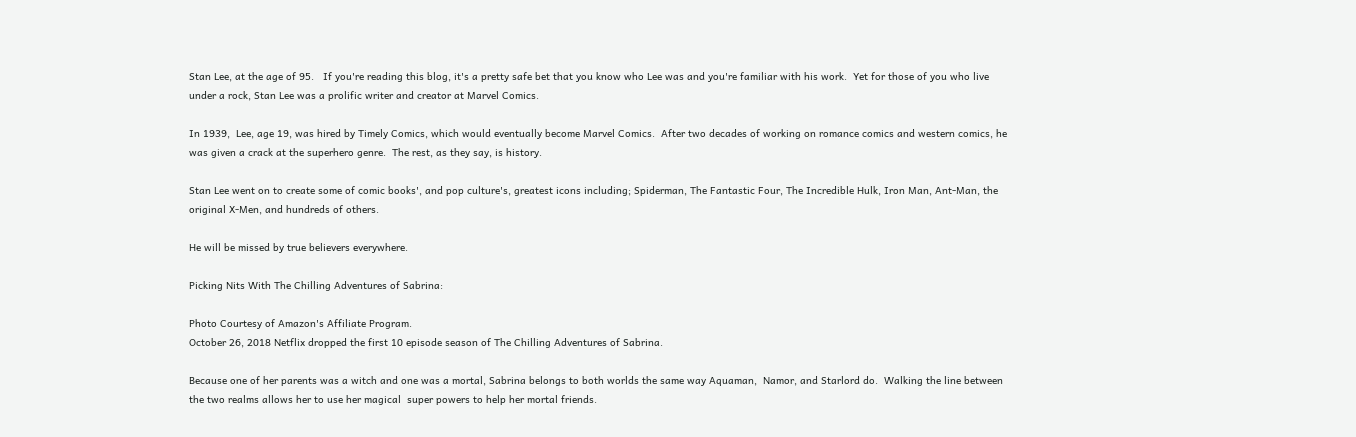Stan Lee, at the age of 95.   If you're reading this blog, it's a pretty safe bet that you know who Lee was and you're familiar with his work.  Yet for those of you who live under a rock, Stan Lee was a prolific writer and creator at Marvel Comics.

In 1939,  Lee, age 19, was hired by Timely Comics, which would eventually become Marvel Comics.  After two decades of working on romance comics and western comics, he was given a crack at the superhero genre.  The rest, as they say, is history.

Stan Lee went on to create some of comic books', and pop culture's, greatest icons including; Spiderman, The Fantastic Four, The Incredible Hulk, Iron Man, Ant-Man, the original X-Men, and hundreds of others.

He will be missed by true believers everywhere.

Picking Nits With The Chilling Adventures of Sabrina:

Photo Courtesy of Amazon's Affiliate Program.
October 26, 2018 Netflix dropped the first 10 episode season of The Chilling Adventures of Sabrina.

Because one of her parents was a witch and one was a mortal, Sabrina belongs to both worlds the same way Aquaman,  Namor, and Starlord do.  Walking the line between the two realms allows her to use her magical  super powers to help her mortal friends.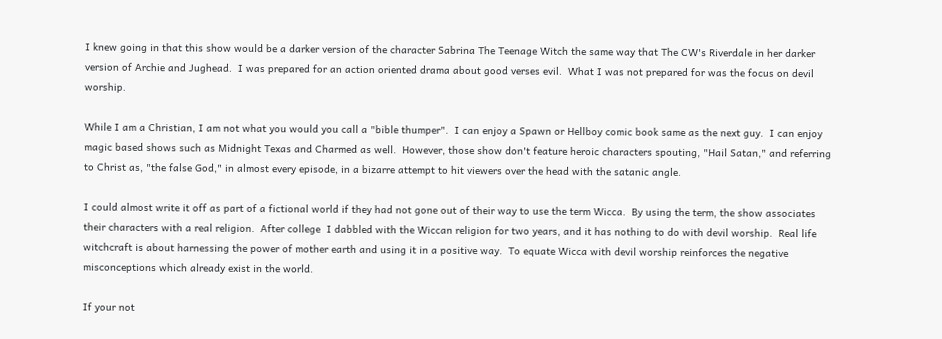I knew going in that this show would be a darker version of the character Sabrina The Teenage Witch the same way that The CW's Riverdale in her darker version of Archie and Jughead.  I was prepared for an action oriented drama about good verses evil.  What I was not prepared for was the focus on devil worship.

While I am a Christian, I am not what you would you call a "bible thumper".  I can enjoy a Spawn or Hellboy comic book same as the next guy.  I can enjoy magic based shows such as Midnight Texas and Charmed as well.  However, those show don't feature heroic characters spouting, "Hail Satan," and referring to Christ as, "the false God," in almost every episode, in a bizarre attempt to hit viewers over the head with the satanic angle.

I could almost write it off as part of a fictional world if they had not gone out of their way to use the term Wicca.  By using the term, the show associates their characters with a real religion.  After college  I dabbled with the Wiccan religion for two years, and it has nothing to do with devil worship.  Real life witchcraft is about harnessing the power of mother earth and using it in a positive way.  To equate Wicca with devil worship reinforces the negative misconceptions which already exist in the world.

If your not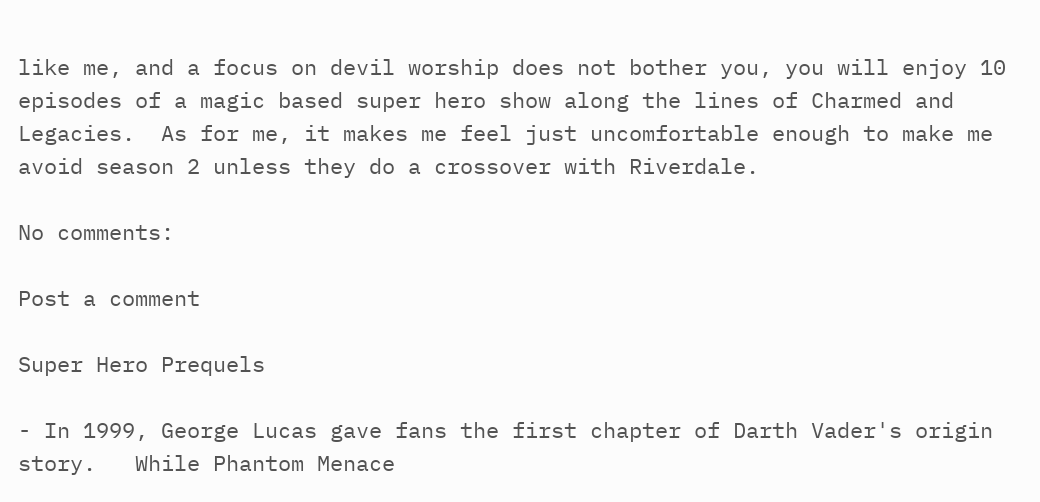like me, and a focus on devil worship does not bother you, you will enjoy 10 episodes of a magic based super hero show along the lines of Charmed and Legacies.  As for me, it makes me feel just uncomfortable enough to make me avoid season 2 unless they do a crossover with Riverdale.

No comments:

Post a comment

Super Hero Prequels

- In 1999, George Lucas gave fans the first chapter of Darth Vader's origin story.   While Phantom Menace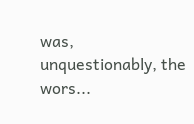was, unquestionably, the wors...